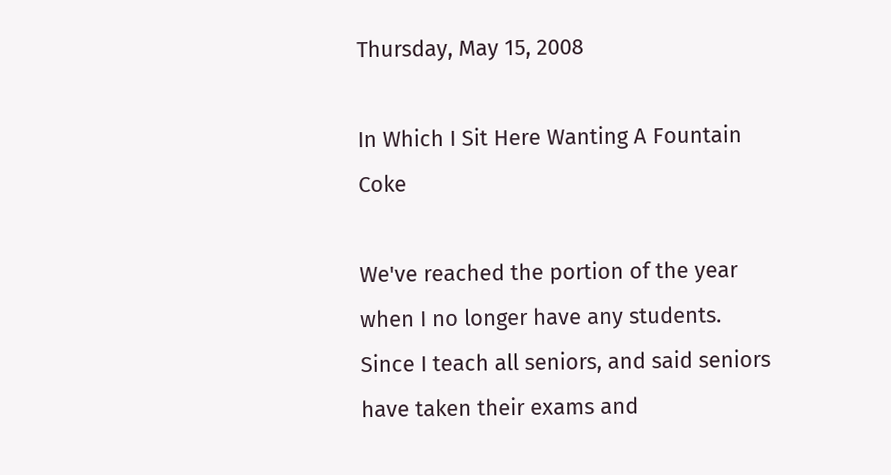Thursday, May 15, 2008

In Which I Sit Here Wanting A Fountain Coke

We've reached the portion of the year when I no longer have any students. Since I teach all seniors, and said seniors have taken their exams and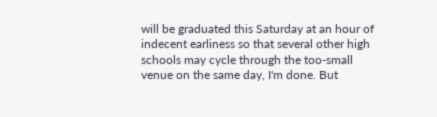will be graduated this Saturday at an hour of indecent earliness so that several other high schools may cycle through the too-small venue on the same day, I'm done. But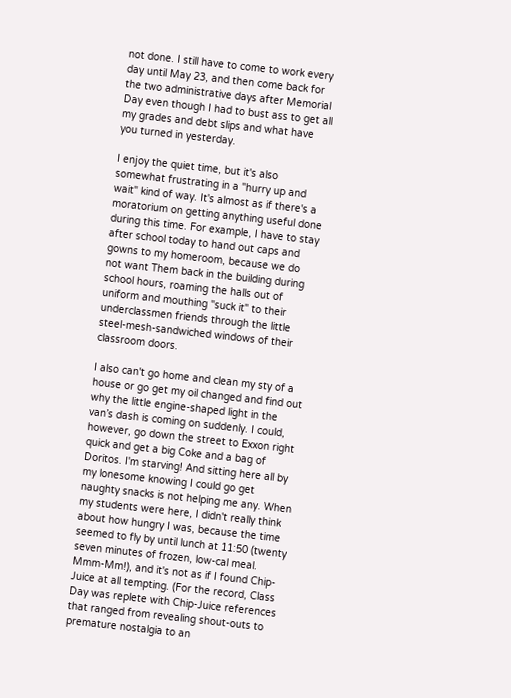not done. I still have to come to work every day until May 23, and then come back for the two administrative days after Memorial Day even though I had to bust ass to get all my grades and debt slips and what have you turned in yesterday.

I enjoy the quiet time, but it's also somewhat frustrating in a "hurry up and wait" kind of way. It's almost as if there's a moratorium on getting anything useful done during this time. For example, I have to stay after school today to hand out caps and gowns to my homeroom, because we do not want Them back in the building during school hours, roaming the halls out of uniform and mouthing "suck it" to their underclassmen friends through the little steel-mesh-sandwiched windows of their classroom doors.

I also can't go home and clean my sty of a house or go get my oil changed and find out why the little engine-shaped light in the van’s dash is coming on suddenly. I could, however, go down the street to Exxon right quick and get a big Coke and a bag of Doritos. I'm starving! And sitting here all by my lonesome knowing I could go get naughty snacks is not helping me any. When my students were here, I didn't really think about how hungry I was, because the time seemed to fly by until lunch at 11:50 (twenty seven minutes of frozen, low-cal meal. Mmm-Mm!), and it's not as if I found Chip-Juice at all tempting. (For the record, Class Day was replete with Chip-Juice references that ranged from revealing shout-outs to premature nostalgia to an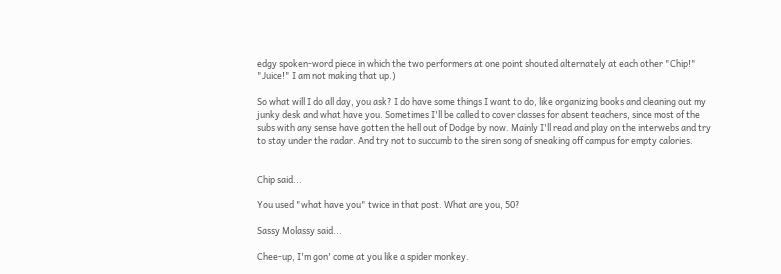edgy spoken-word piece in which the two performers at one point shouted alternately at each other "Chip!" "Juice!" I am not making that up.)

So what will I do all day, you ask? I do have some things I want to do, like organizing books and cleaning out my junky desk and what have you. Sometimes I'll be called to cover classes for absent teachers, since most of the subs with any sense have gotten the hell out of Dodge by now. Mainly I'll read and play on the interwebs and try to stay under the radar. And try not to succumb to the siren song of sneaking off campus for empty calories.


Chip said...

You used "what have you" twice in that post. What are you, 50?

Sassy Molassy said...

Chee-up, I'm gon' come at you like a spider monkey.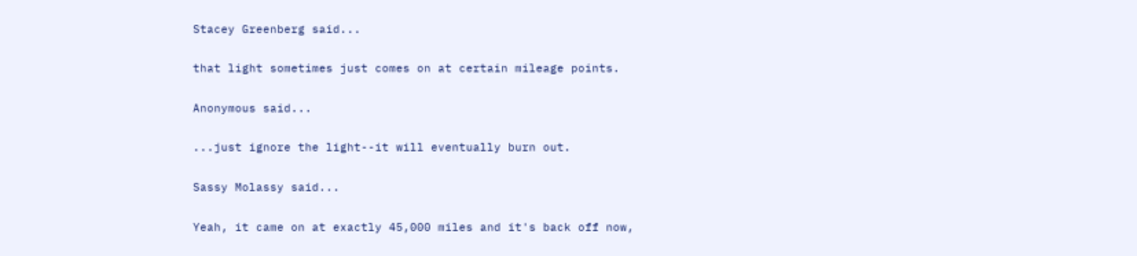Stacey Greenberg said...

that light sometimes just comes on at certain mileage points.

Anonymous said...

...just ignore the light--it will eventually burn out.

Sassy Molassy said...

Yeah, it came on at exactly 45,000 miles and it's back off now,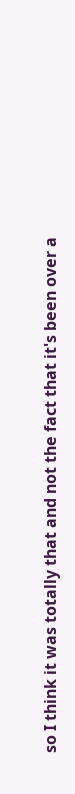so I think it was totally that and not the fact that it's been over a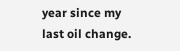year since my last oil change.